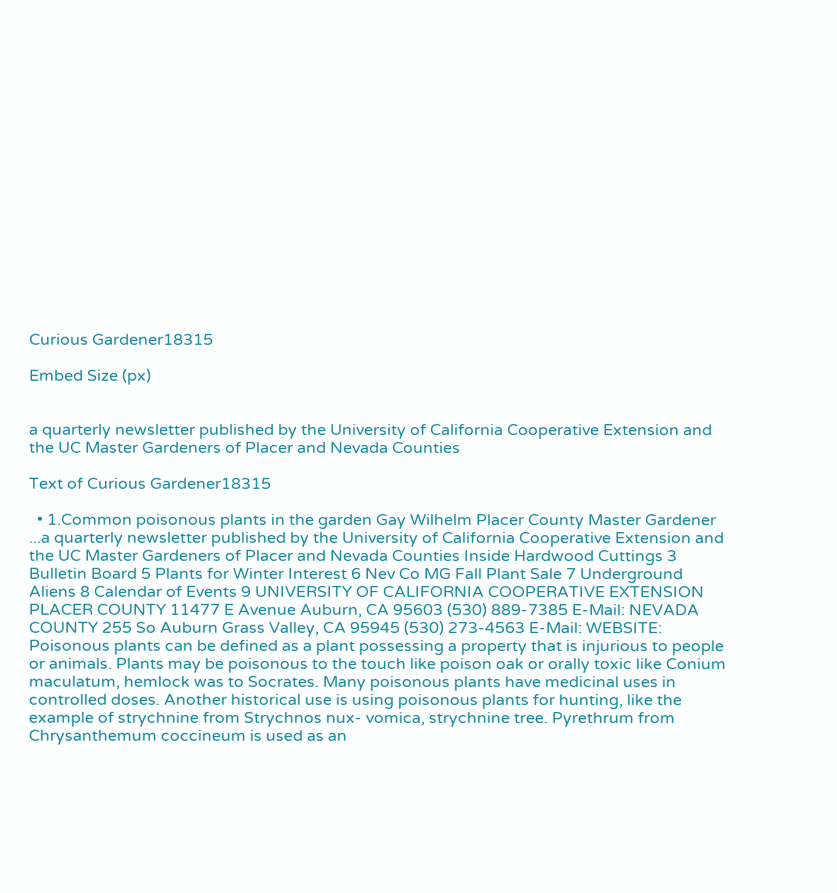Curious Gardener18315

Embed Size (px)


a quarterly newsletter published by the University of California Cooperative Extension and the UC Master Gardeners of Placer and Nevada Counties

Text of Curious Gardener18315

  • 1.Common poisonous plants in the garden Gay Wilhelm Placer County Master Gardener ...a quarterly newsletter published by the University of California Cooperative Extension and the UC Master Gardeners of Placer and Nevada Counties Inside Hardwood Cuttings 3 Bulletin Board 5 Plants for Winter Interest 6 Nev Co MG Fall Plant Sale 7 Underground Aliens 8 Calendar of Events 9 UNIVERSITY OF CALIFORNIA COOPERATIVE EXTENSION PLACER COUNTY 11477 E Avenue Auburn, CA 95603 (530) 889-7385 E-Mail: NEVADA COUNTY 255 So Auburn Grass Valley, CA 95945 (530) 273-4563 E-Mail: WEBSITE: Poisonous plants can be defined as a plant possessing a property that is injurious to people or animals. Plants may be poisonous to the touch like poison oak or orally toxic like Conium maculatum, hemlock was to Socrates. Many poisonous plants have medicinal uses in controlled doses. Another historical use is using poisonous plants for hunting, like the example of strychnine from Strychnos nux- vomica, strychnine tree. Pyrethrum from Chrysanthemum coccineum is used as an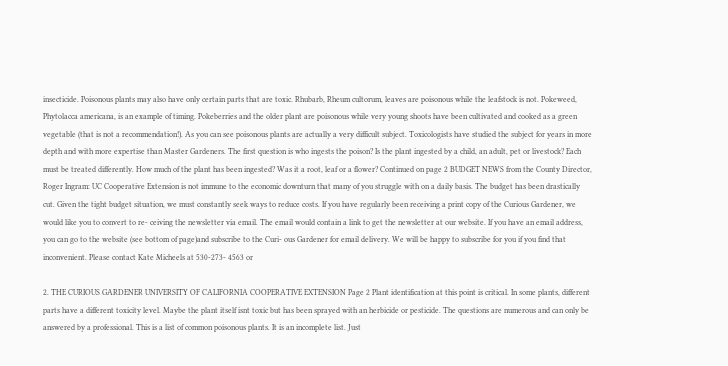insecticide. Poisonous plants may also have only certain parts that are toxic. Rhubarb, Rheum cultorum, leaves are poisonous while the leafstock is not. Pokeweed, Phytolacca americana, is an example of timing. Pokeberries and the older plant are poisonous while very young shoots have been cultivated and cooked as a green vegetable (that is not a recommendation!). As you can see poisonous plants are actually a very difficult subject. Toxicologists have studied the subject for years in more depth and with more expertise than Master Gardeners. The first question is who ingests the poison? Is the plant ingested by a child, an adult, pet or livestock? Each must be treated differently. How much of the plant has been ingested? Was it a root, leaf or a flower? Continued on page 2 BUDGET NEWS from the County Director, Roger Ingram: UC Cooperative Extension is not immune to the economic downturn that many of you struggle with on a daily basis. The budget has been drastically cut. Given the tight budget situation, we must constantly seek ways to reduce costs. If you have regularly been receiving a print copy of the Curious Gardener, we would like you to convert to re- ceiving the newsletter via email. The email would contain a link to get the newsletter at our website. If you have an email address, you can go to the website (see bottom of page)and subscribe to the Curi- ous Gardener for email delivery. We will be happy to subscribe for you if you find that inconvenient. Please contact Kate Micheels at 530-273- 4563 or

2. THE CURIOUS GARDENER UNIVERSITY OF CALIFORNIA COOPERATIVE EXTENSION Page 2 Plant identification at this point is critical. In some plants, different parts have a different toxicity level. Maybe the plant itself isnt toxic but has been sprayed with an herbicide or pesticide. The questions are numerous and can only be answered by a professional. This is a list of common poisonous plants. It is an incomplete list. Just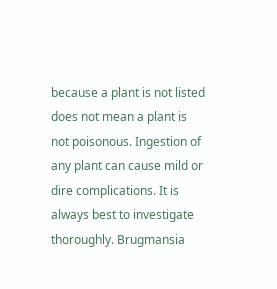because a plant is not listed does not mean a plant is not poisonous. Ingestion of any plant can cause mild or dire complications. It is always best to investigate thoroughly. Brugmansia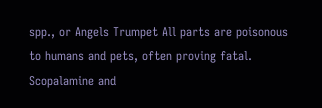spp., or Angels Trumpet All parts are poisonous to humans and pets, often proving fatal. Scopalamine and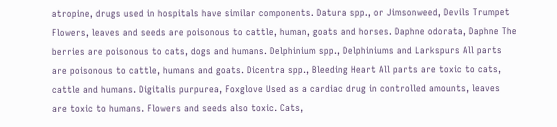atropine, drugs used in hospitals have similar components. Datura spp., or Jimsonweed, Devils Trumpet Flowers, leaves and seeds are poisonous to cattle, human, goats and horses. Daphne odorata, Daphne The berries are poisonous to cats, dogs and humans. Delphinium spp., Delphiniums and Larkspurs All parts are poisonous to cattle, humans and goats. Dicentra spp., Bleeding Heart All parts are toxic to cats, cattle and humans. Digitalis purpurea, Foxglove Used as a cardiac drug in controlled amounts, leaves are toxic to humans. Flowers and seeds also toxic. Cats,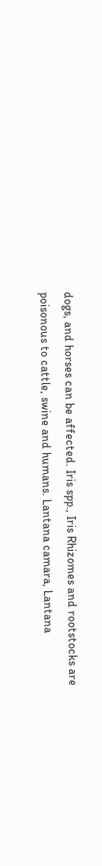dogs, and horses can be affected. Iris spp., Iris Rhizomes and rootstocks are poisonous to cattle, swine and humans. Lantana camara, Lantana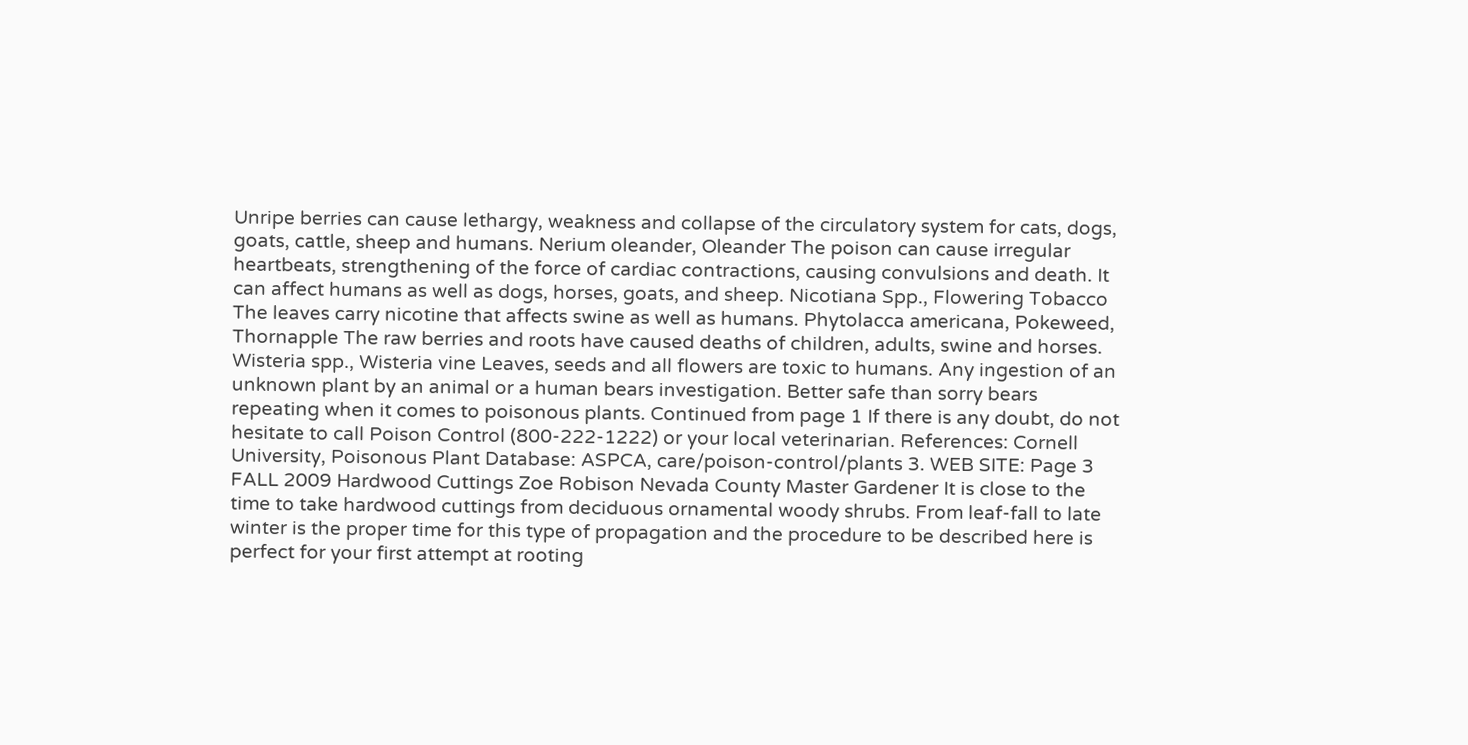Unripe berries can cause lethargy, weakness and collapse of the circulatory system for cats, dogs, goats, cattle, sheep and humans. Nerium oleander, Oleander The poison can cause irregular heartbeats, strengthening of the force of cardiac contractions, causing convulsions and death. It can affect humans as well as dogs, horses, goats, and sheep. Nicotiana Spp., Flowering Tobacco The leaves carry nicotine that affects swine as well as humans. Phytolacca americana, Pokeweed, Thornapple The raw berries and roots have caused deaths of children, adults, swine and horses. Wisteria spp., Wisteria vine Leaves, seeds and all flowers are toxic to humans. Any ingestion of an unknown plant by an animal or a human bears investigation. Better safe than sorry bears repeating when it comes to poisonous plants. Continued from page 1 If there is any doubt, do not hesitate to call Poison Control (800-222-1222) or your local veterinarian. References: Cornell University, Poisonous Plant Database: ASPCA, care/poison-control/plants 3. WEB SITE: Page 3 FALL 2009 Hardwood Cuttings Zoe Robison Nevada County Master Gardener It is close to the time to take hardwood cuttings from deciduous ornamental woody shrubs. From leaf-fall to late winter is the proper time for this type of propagation and the procedure to be described here is perfect for your first attempt at rooting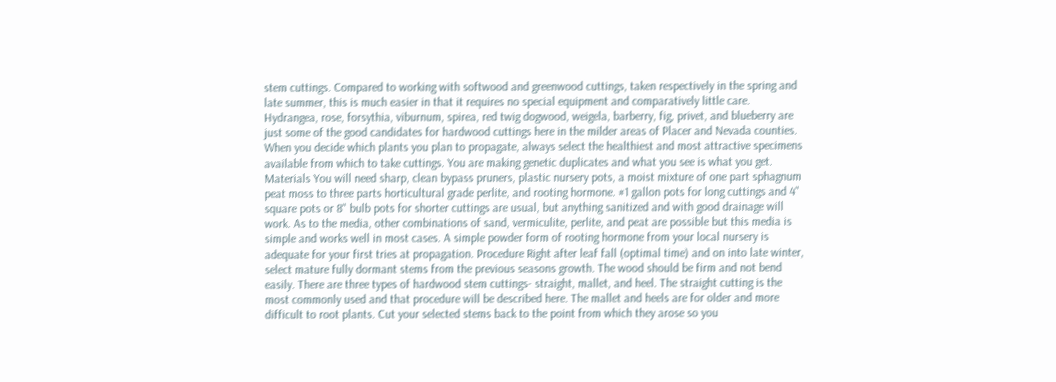stem cuttings. Compared to working with softwood and greenwood cuttings, taken respectively in the spring and late summer, this is much easier in that it requires no special equipment and comparatively little care. Hydrangea, rose, forsythia, viburnum, spirea, red twig dogwood, weigela, barberry, fig, privet, and blueberry are just some of the good candidates for hardwood cuttings here in the milder areas of Placer and Nevada counties. When you decide which plants you plan to propagate, always select the healthiest and most attractive specimens available from which to take cuttings. You are making genetic duplicates and what you see is what you get. Materials You will need sharp, clean bypass pruners, plastic nursery pots, a moist mixture of one part sphagnum peat moss to three parts horticultural grade perlite, and rooting hormone. #1 gallon pots for long cuttings and 4" square pots or 8" bulb pots for shorter cuttings are usual, but anything sanitized and with good drainage will work. As to the media, other combinations of sand, vermiculite, perlite, and peat are possible but this media is simple and works well in most cases. A simple powder form of rooting hormone from your local nursery is adequate for your first tries at propagation. Procedure Right after leaf fall (optimal time) and on into late winter, select mature fully dormant stems from the previous seasons growth. The wood should be firm and not bend easily. There are three types of hardwood stem cuttings- straight, mallet, and heel. The straight cutting is the most commonly used and that procedure will be described here. The mallet and heels are for older and more difficult to root plants. Cut your selected stems back to the point from which they arose so you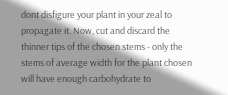dont disfigure your plant in your zeal to propagate it. Now, cut and discard the thinner tips of the chosen stems - only the stems of average width for the plant chosen will have enough carbohydrate to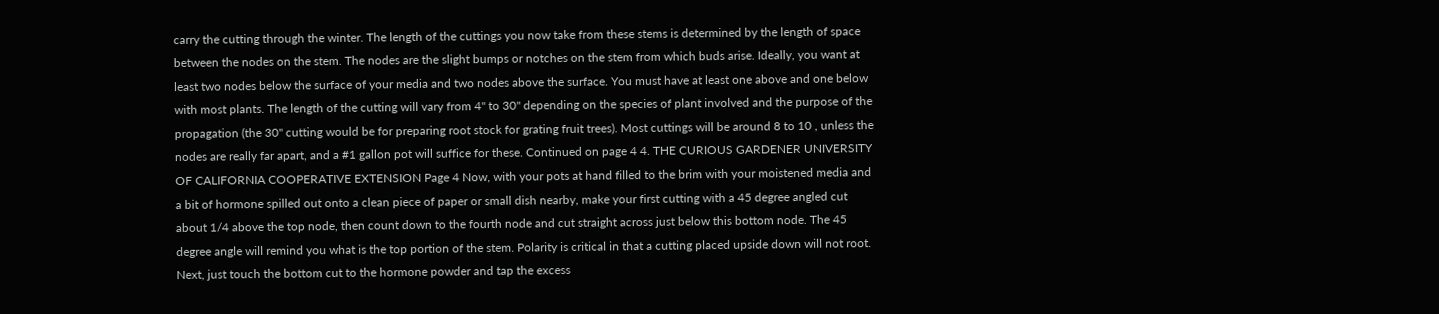carry the cutting through the winter. The length of the cuttings you now take from these stems is determined by the length of space between the nodes on the stem. The nodes are the slight bumps or notches on the stem from which buds arise. Ideally, you want at least two nodes below the surface of your media and two nodes above the surface. You must have at least one above and one below with most plants. The length of the cutting will vary from 4" to 30" depending on the species of plant involved and the purpose of the propagation (the 30" cutting would be for preparing root stock for grating fruit trees). Most cuttings will be around 8 to 10 , unless the nodes are really far apart, and a #1 gallon pot will suffice for these. Continued on page 4 4. THE CURIOUS GARDENER UNIVERSITY OF CALIFORNIA COOPERATIVE EXTENSION Page 4 Now, with your pots at hand filled to the brim with your moistened media and a bit of hormone spilled out onto a clean piece of paper or small dish nearby, make your first cutting with a 45 degree angled cut about 1/4 above the top node, then count down to the fourth node and cut straight across just below this bottom node. The 45 degree angle will remind you what is the top portion of the stem. Polarity is critical in that a cutting placed upside down will not root. Next, just touch the bottom cut to the hormone powder and tap the excess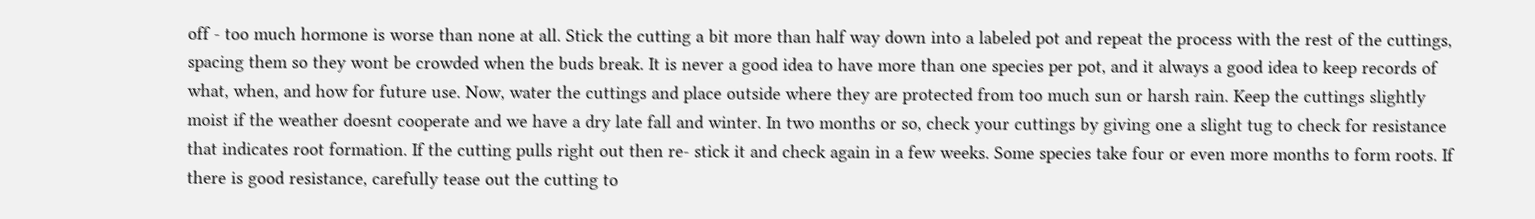off - too much hormone is worse than none at all. Stick the cutting a bit more than half way down into a labeled pot and repeat the process with the rest of the cuttings, spacing them so they wont be crowded when the buds break. It is never a good idea to have more than one species per pot, and it always a good idea to keep records of what, when, and how for future use. Now, water the cuttings and place outside where they are protected from too much sun or harsh rain. Keep the cuttings slightly moist if the weather doesnt cooperate and we have a dry late fall and winter. In two months or so, check your cuttings by giving one a slight tug to check for resistance that indicates root formation. If the cutting pulls right out then re- stick it and check again in a few weeks. Some species take four or even more months to form roots. If there is good resistance, carefully tease out the cutting to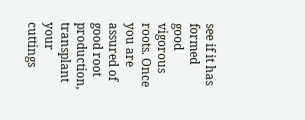see if it has formed good vigorous roots. Once you are assured of good root production, transplant your cuttings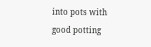into pots with good potting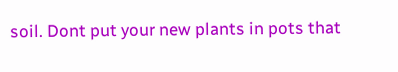soil. Dont put your new plants in pots that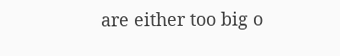are either too big o